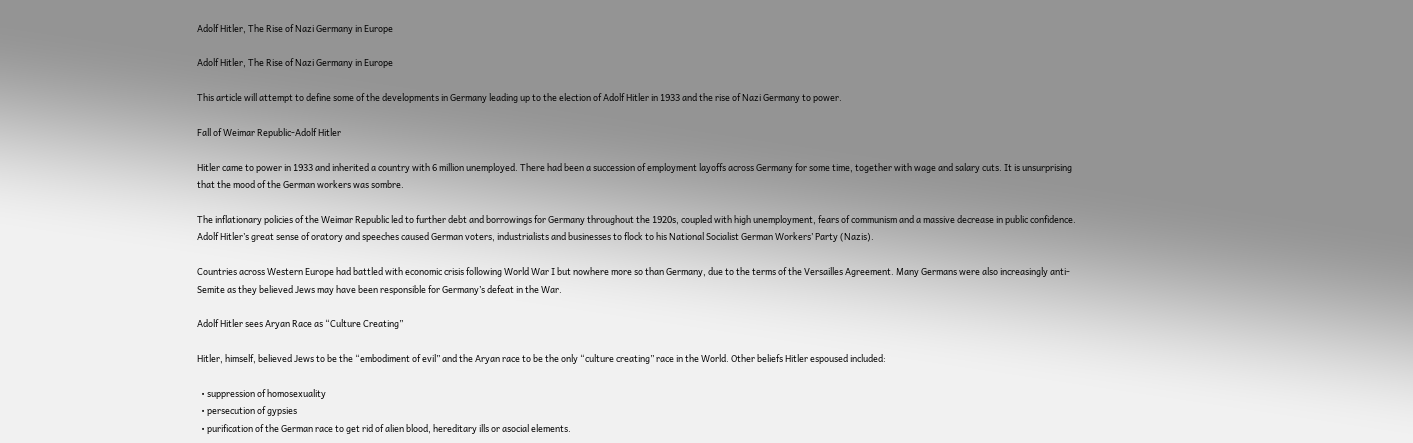Adolf Hitler, The Rise of Nazi Germany in Europe

Adolf Hitler, The Rise of Nazi Germany in Europe

This article will attempt to define some of the developments in Germany leading up to the election of Adolf Hitler in 1933 and the rise of Nazi Germany to power.

Fall of Weimar Republic-Adolf Hitler

Hitler came to power in 1933 and inherited a country with 6 million unemployed. There had been a succession of employment layoffs across Germany for some time, together with wage and salary cuts. It is unsurprising that the mood of the German workers was sombre.

The inflationary policies of the Weimar Republic led to further debt and borrowings for Germany throughout the 1920s, coupled with high unemployment, fears of communism and a massive decrease in public confidence. Adolf Hitler’s great sense of oratory and speeches caused German voters, industrialists and businesses to flock to his National Socialist German Workers’ Party (Nazis).

Countries across Western Europe had battled with economic crisis following World War I but nowhere more so than Germany, due to the terms of the Versailles Agreement. Many Germans were also increasingly anti-Semite as they believed Jews may have been responsible for Germany’s defeat in the War.

Adolf Hitler sees Aryan Race as “Culture Creating”

Hitler, himself, believed Jews to be the “embodiment of evil” and the Aryan race to be the only “culture creating” race in the World. Other beliefs Hitler espoused included:

  • suppression of homosexuality
  • persecution of gypsies
  • purification of the German race to get rid of alien blood, hereditary ills or asocial elements.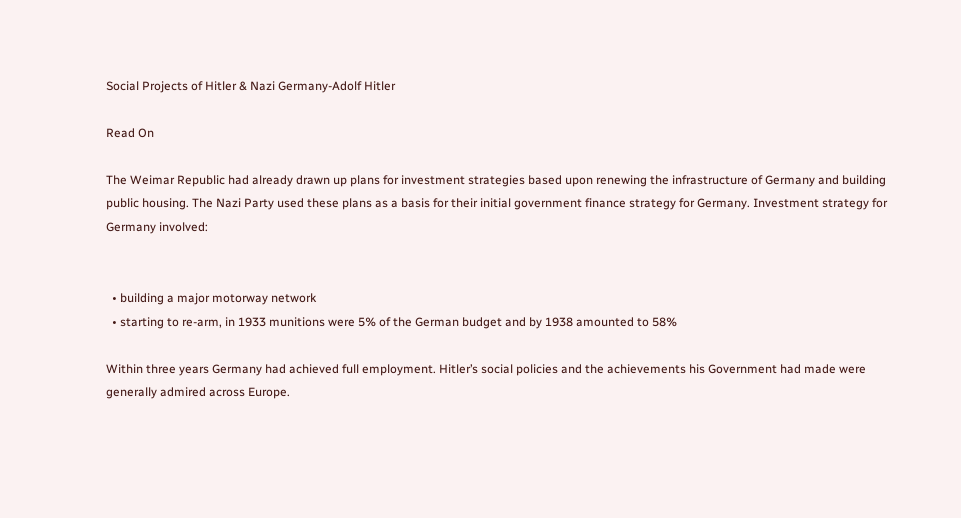Social Projects of Hitler & Nazi Germany-Adolf Hitler

Read On

The Weimar Republic had already drawn up plans for investment strategies based upon renewing the infrastructure of Germany and building public housing. The Nazi Party used these plans as a basis for their initial government finance strategy for Germany. Investment strategy for Germany involved:


  • building a major motorway network
  • starting to re-arm, in 1933 munitions were 5% of the German budget and by 1938 amounted to 58%

Within three years Germany had achieved full employment. Hitler’s social policies and the achievements his Government had made were generally admired across Europe.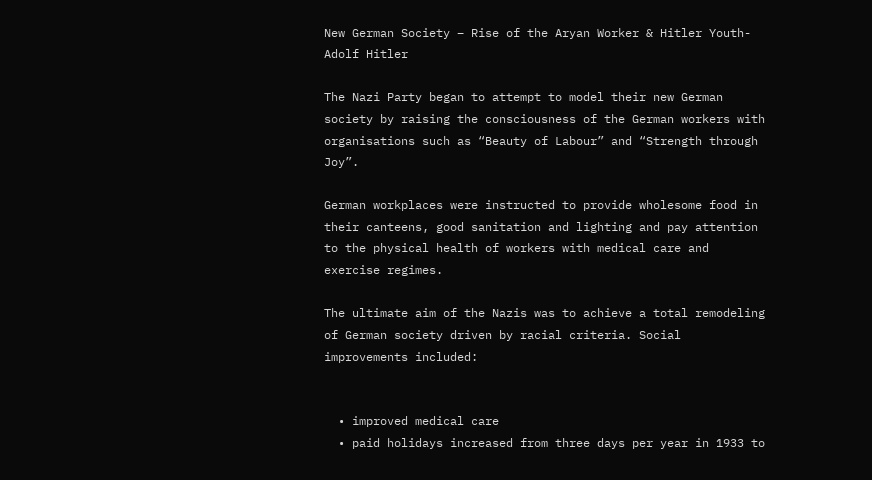New German Society – Rise of the Aryan Worker & Hitler Youth-Adolf Hitler

The Nazi Party began to attempt to model their new German society by raising the consciousness of the German workers with organisations such as “Beauty of Labour” and “Strength through Joy”.

German workplaces were instructed to provide wholesome food in their canteens, good sanitation and lighting and pay attention to the physical health of workers with medical care and exercise regimes.

The ultimate aim of the Nazis was to achieve a total remodeling of German society driven by racial criteria. Social improvements included:


  • improved medical care
  • paid holidays increased from three days per year in 1933 to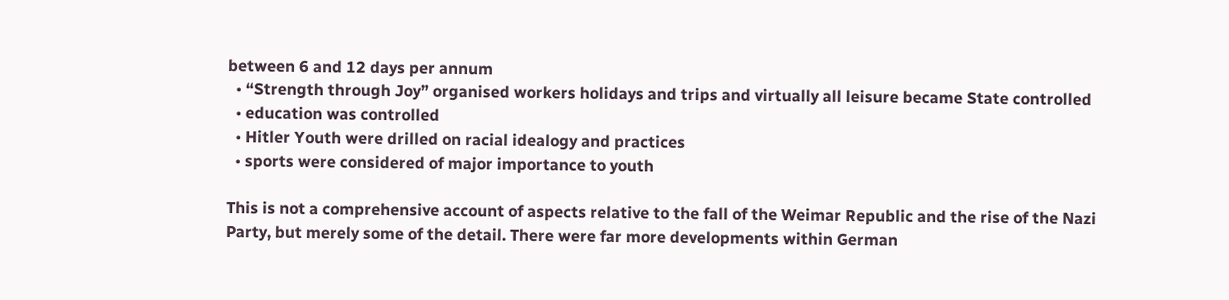between 6 and 12 days per annum
  • “Strength through Joy” organised workers holidays and trips and virtually all leisure became State controlled
  • education was controlled
  • Hitler Youth were drilled on racial idealogy and practices
  • sports were considered of major importance to youth

This is not a comprehensive account of aspects relative to the fall of the Weimar Republic and the rise of the Nazi Party, but merely some of the detail. There were far more developments within German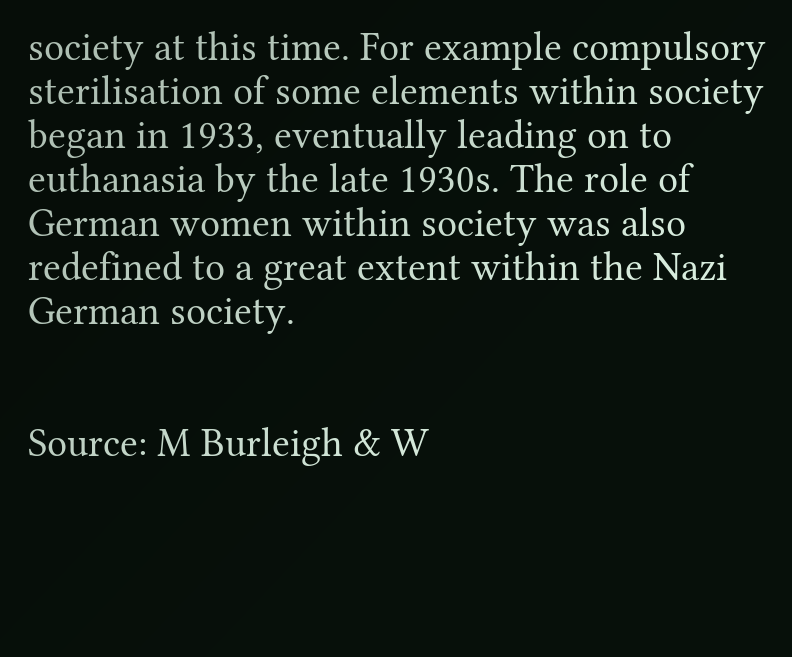society at this time. For example compulsory sterilisation of some elements within society began in 1933, eventually leading on to euthanasia by the late 1930s. The role of German women within society was also redefined to a great extent within the Nazi German society.


Source: M Burleigh & W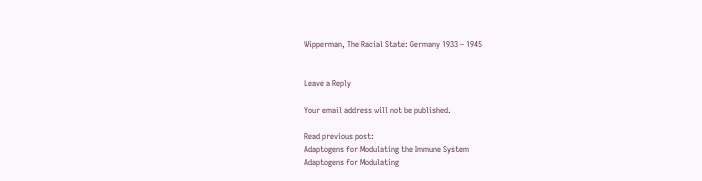Wipperman, The Racial State: Germany 1933 – 1945


Leave a Reply

Your email address will not be published.

Read previous post:
Adaptogens for Modulating the Immune System
Adaptogens for Modulating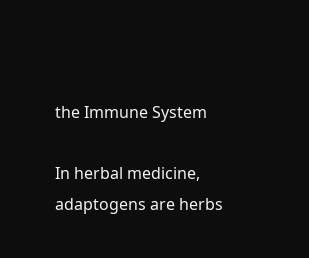the Immune System

In herbal medicine, adaptogens are herbs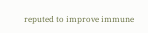reputed to improve immune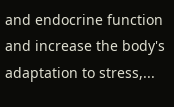and endocrine function and increase the body's adaptation to stress,...